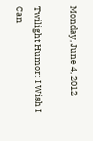Monday, June 4, 2012

Twilight Humor: I Wish I Can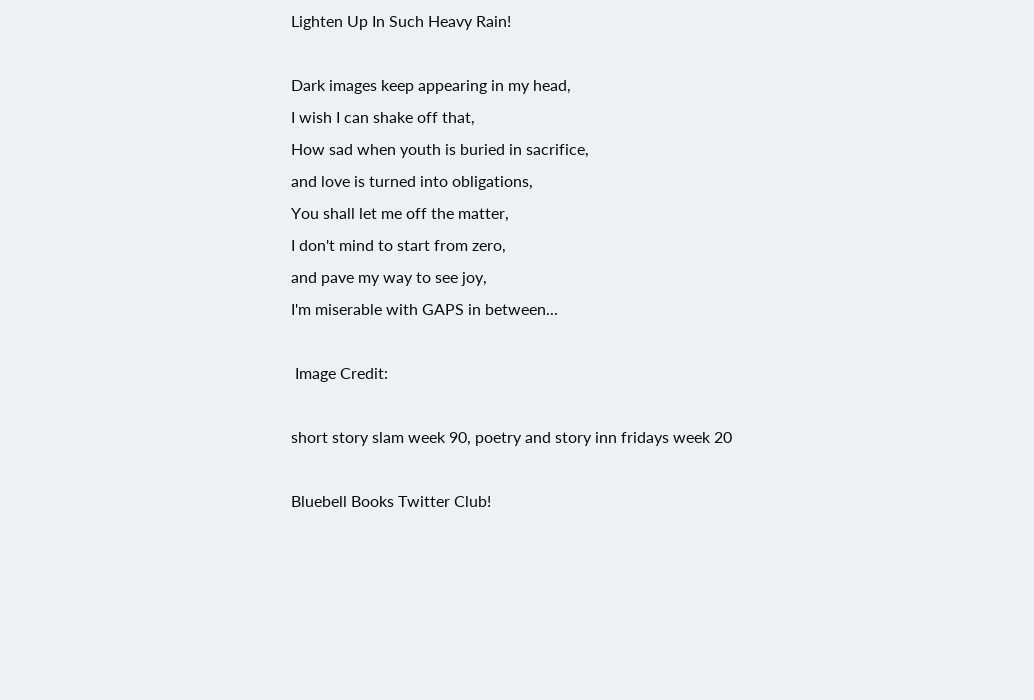Lighten Up In Such Heavy Rain!

Dark images keep appearing in my head,
I wish I can shake off that,
How sad when youth is buried in sacrifice,
and love is turned into obligations,
You shall let me off the matter,
I don't mind to start from zero,
and pave my way to see joy,
I'm miserable with GAPS in between...

 Image Credit:

short story slam week 90, poetry and story inn fridays week 20

Bluebell Books Twitter Club!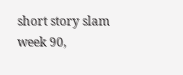short story slam week 90,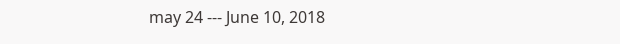may 24 --- June 10, 2018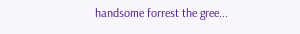handsome forrest the gree...